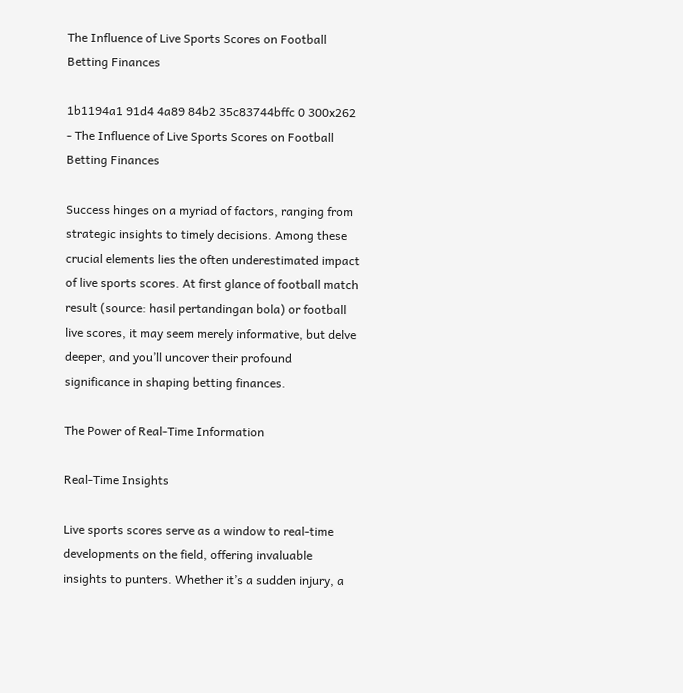The Influence of Live Sports Scores on Football Betting Finances

1b1194a1 91d4 4a89 84b2 35c83744bffc 0 300x262 - The Influence of Live Sports Scores on Football Betting Finances

Success hinges on a myriad of factors, ranging from strategic insights to timely decisions. Among these crucial elements lies the often underestimated impact of live sports scores. At first glance of football match result (source: hasil pertandingan bola) or football live scores, it may seem merely informative, but delve deeper, and you’ll uncover their profound significance in shaping betting finances.

The Power of Real-Time Information

Real-Time Insights

Live sports scores serve as a window to real-time developments on the field, offering invaluable insights to punters. Whether it’s a sudden injury, a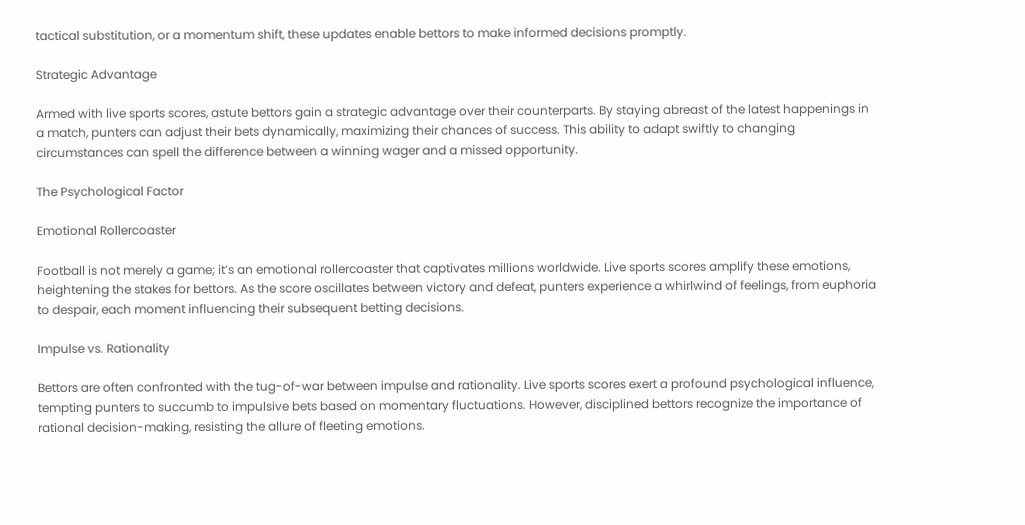tactical substitution, or a momentum shift, these updates enable bettors to make informed decisions promptly.

Strategic Advantage

Armed with live sports scores, astute bettors gain a strategic advantage over their counterparts. By staying abreast of the latest happenings in a match, punters can adjust their bets dynamically, maximizing their chances of success. This ability to adapt swiftly to changing circumstances can spell the difference between a winning wager and a missed opportunity.

The Psychological Factor

Emotional Rollercoaster

Football is not merely a game; it’s an emotional rollercoaster that captivates millions worldwide. Live sports scores amplify these emotions, heightening the stakes for bettors. As the score oscillates between victory and defeat, punters experience a whirlwind of feelings, from euphoria to despair, each moment influencing their subsequent betting decisions.

Impulse vs. Rationality

Bettors are often confronted with the tug-of-war between impulse and rationality. Live sports scores exert a profound psychological influence, tempting punters to succumb to impulsive bets based on momentary fluctuations. However, disciplined bettors recognize the importance of rational decision-making, resisting the allure of fleeting emotions.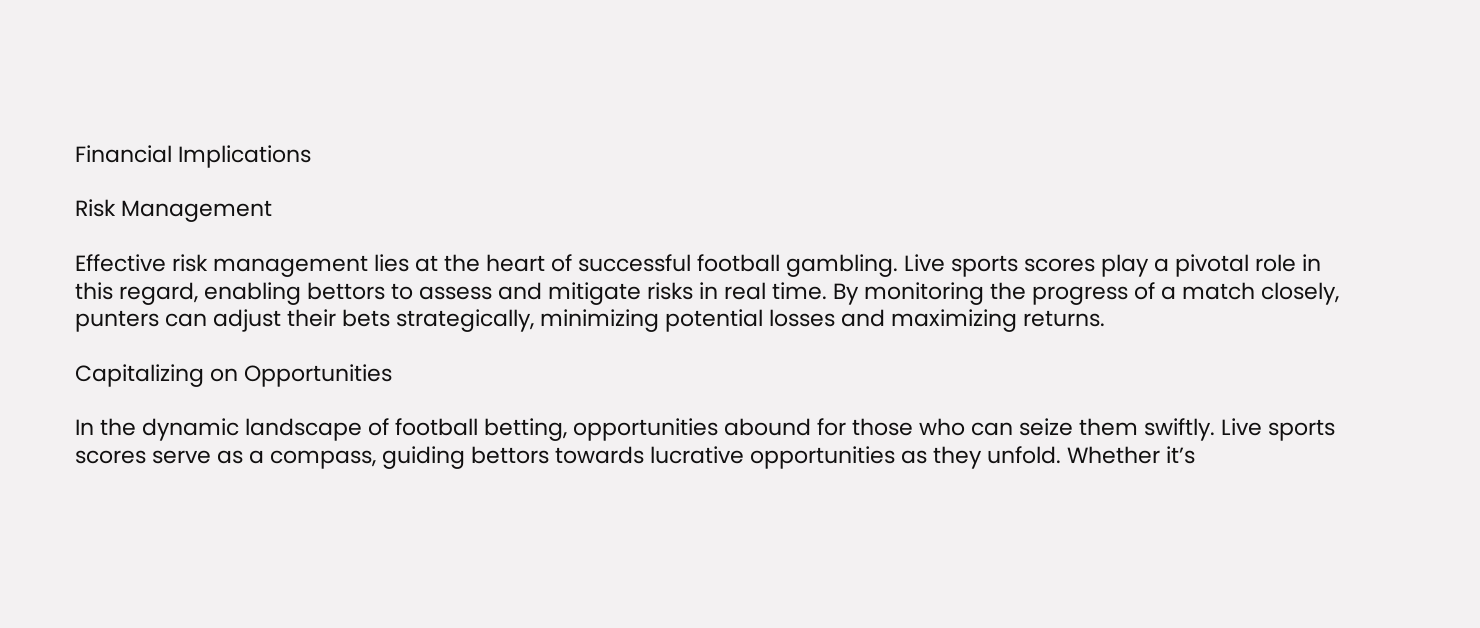Financial Implications

Risk Management

Effective risk management lies at the heart of successful football gambling. Live sports scores play a pivotal role in this regard, enabling bettors to assess and mitigate risks in real time. By monitoring the progress of a match closely, punters can adjust their bets strategically, minimizing potential losses and maximizing returns.

Capitalizing on Opportunities

In the dynamic landscape of football betting, opportunities abound for those who can seize them swiftly. Live sports scores serve as a compass, guiding bettors towards lucrative opportunities as they unfold. Whether it’s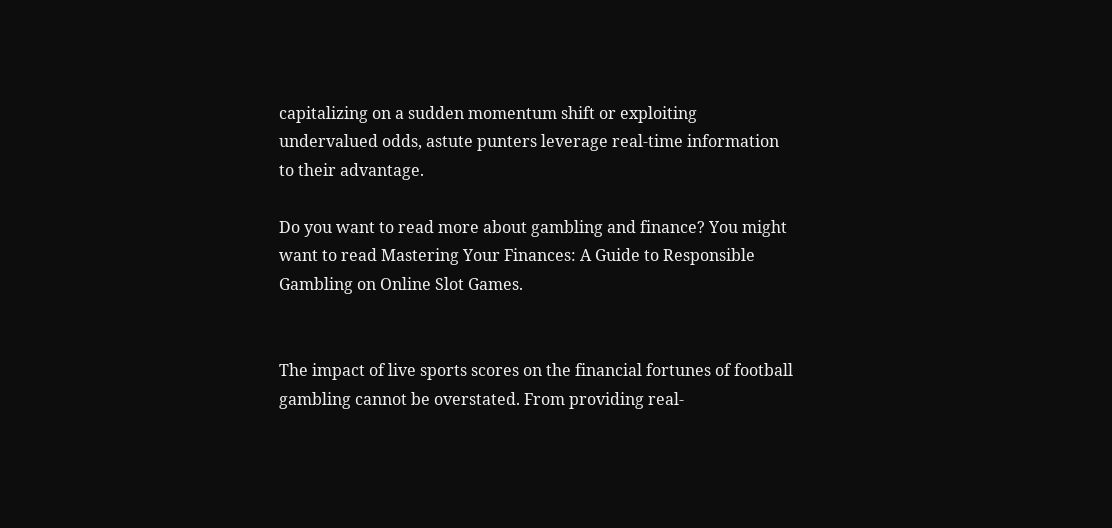capitalizing on a sudden momentum shift or exploiting undervalued odds, astute punters leverage real-time information to their advantage.

Do you want to read more about gambling and finance? You might want to read Mastering Your Finances: A Guide to Responsible Gambling on Online Slot Games.


The impact of live sports scores on the financial fortunes of football gambling cannot be overstated. From providing real-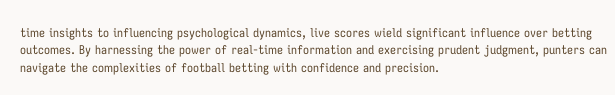time insights to influencing psychological dynamics, live scores wield significant influence over betting outcomes. By harnessing the power of real-time information and exercising prudent judgment, punters can navigate the complexities of football betting with confidence and precision.